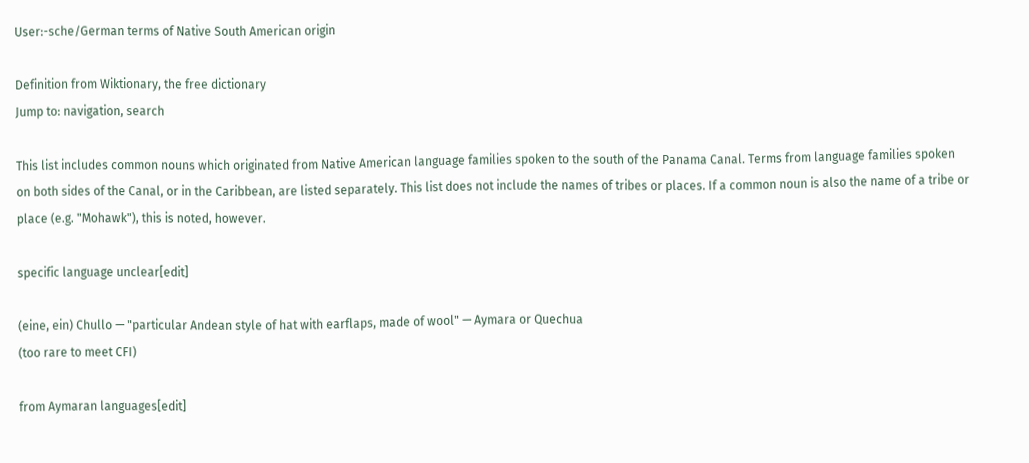User:-sche/German terms of Native South American origin

Definition from Wiktionary, the free dictionary
Jump to: navigation, search

This list includes common nouns which originated from Native American language families spoken to the south of the Panama Canal. Terms from language families spoken on both sides of the Canal, or in the Caribbean, are listed separately. This list does not include the names of tribes or places. If a common noun is also the name of a tribe or place (e.g. "Mohawk"), this is noted, however.

specific language unclear[edit]

(eine, ein) Chullo — "particular Andean style of hat with earflaps, made of wool" — Aymara or Quechua
(too rare to meet CFI)

from Aymaran languages[edit]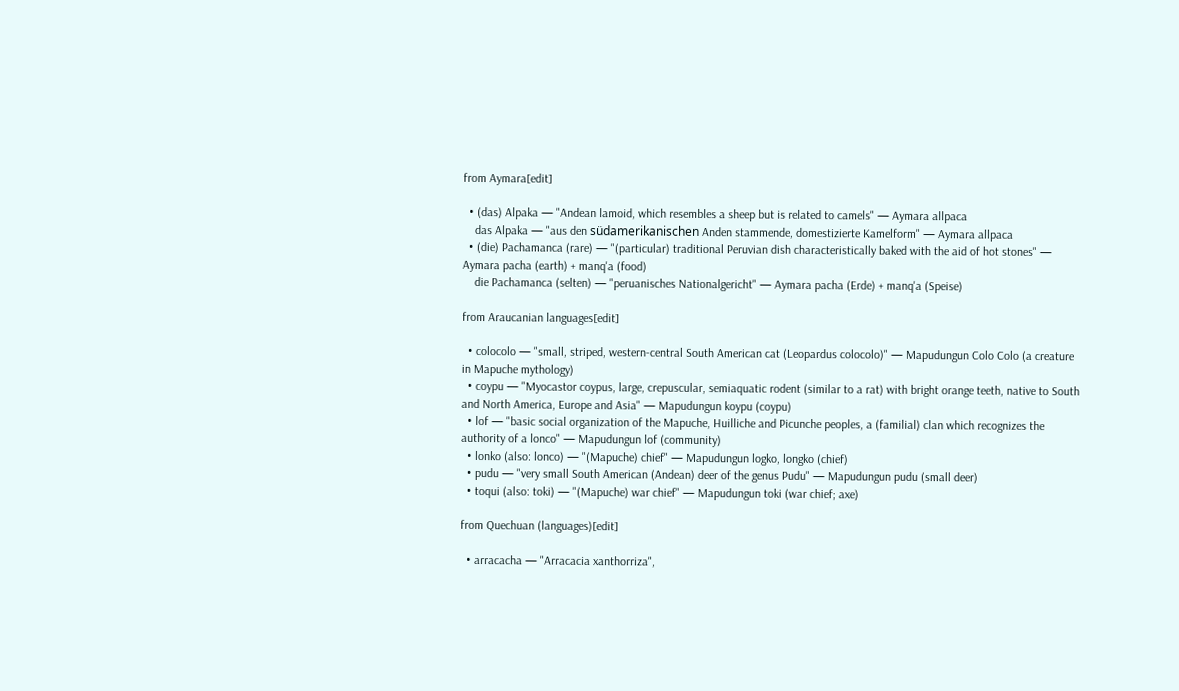from Aymara[edit]

  • (das) Alpaka — "Andean lamoid, which resembles a sheep but is related to camels" — Aymara allpaca
    das Alpaka — "aus den südamerikanischen Anden stammende, domestizierte Kamelform" — Aymara allpaca
  • (die) Pachamanca (rare) — "(particular) traditional Peruvian dish characteristically baked with the aid of hot stones" — Aymara pacha (earth) + manq'a (food)
    die Pachamanca (selten) — "peruanisches Nationalgericht" — Aymara pacha (Erde) + manq'a (Speise)

from Araucanian languages[edit]

  • colocolo — "small, striped, western-central South American cat (Leopardus colocolo)" — Mapudungun Colo Colo (a creature in Mapuche mythology)
  • coypu — "Myocastor coypus, large, crepuscular, semiaquatic rodent (similar to a rat) with bright orange teeth, native to South and North America, Europe and Asia" — Mapudungun koypu (coypu)
  • lof — "basic social organization of the Mapuche, Huilliche and Picunche peoples, a (familial) clan which recognizes the authority of a lonco" — Mapudungun lof (community)
  • lonko (also: lonco) — "(Mapuche) chief" — Mapudungun logko, longko (chief)
  • pudu — "very small South American (Andean) deer of the genus Pudu" — Mapudungun pudu (small deer)
  • toqui (also: toki) — "(Mapuche) war chief" — Mapudungun toki (war chief; axe)

from Quechuan (languages)[edit]

  • arracacha — "Arracacia xanthorriza",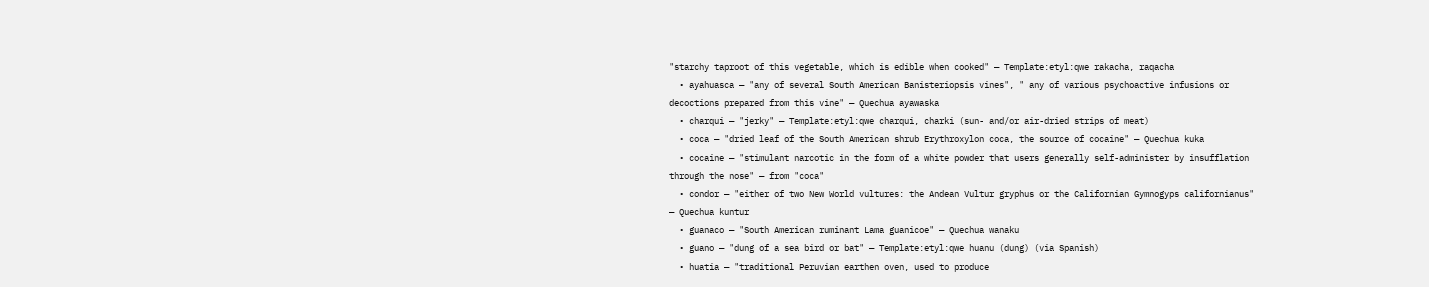"starchy taproot of this vegetable, which is edible when cooked" — Template:etyl:qwe rakacha, raqacha
  • ayahuasca — "any of several South American Banisteriopsis vines", " any of various psychoactive infusions or decoctions prepared from this vine" — Quechua ayawaska
  • charqui — "jerky" — Template:etyl:qwe charqui, charki (sun- and/or air-dried strips of meat)
  • coca — "dried leaf of the South American shrub Erythroxylon coca, the source of cocaine" — Quechua kuka
  • cocaine — "stimulant narcotic in the form of a white powder that users generally self-administer by insufflation through the nose" — from "coca"
  • condor — "either of two New World vultures: the Andean Vultur gryphus or the Californian Gymnogyps californianus" — Quechua kuntur
  • guanaco — "South American ruminant Lama guanicoe" — Quechua wanaku
  • guano — "dung of a sea bird or bat" — Template:etyl:qwe huanu (dung) (via Spanish)
  • huatia — "traditional Peruvian earthen oven, used to produce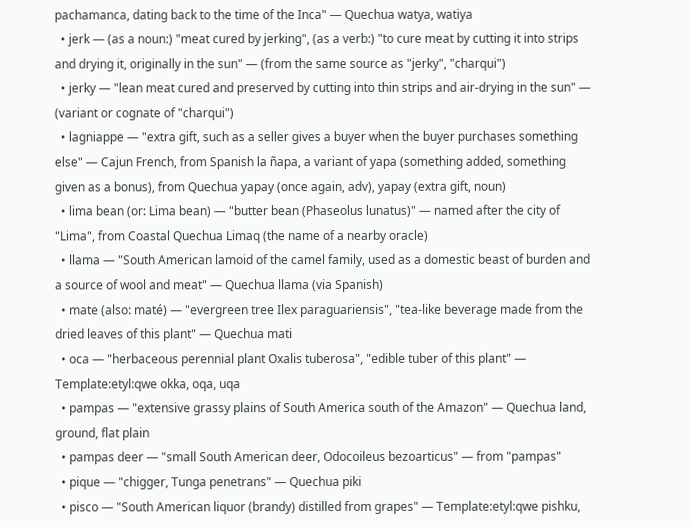pachamanca, dating back to the time of the Inca" — Quechua watya, watiya
  • jerk — (as a noun:) "meat cured by jerking", (as a verb:) "to cure meat by cutting it into strips and drying it, originally in the sun" — (from the same source as "jerky", "charqui")
  • jerky — "lean meat cured and preserved by cutting into thin strips and air-drying in the sun" — (variant or cognate of "charqui")
  • lagniappe — "extra gift, such as a seller gives a buyer when the buyer purchases something else" — Cajun French, from Spanish la ñapa, a variant of yapa (something added, something given as a bonus), from Quechua yapay (once again, adv), yapay (extra gift, noun)
  • lima bean (or: Lima bean) — "butter bean (Phaseolus lunatus)" — named after the city of "Lima", from Coastal Quechua Limaq (the name of a nearby oracle)
  • llama — "South American lamoid of the camel family, used as a domestic beast of burden and a source of wool and meat" — Quechua llama (via Spanish)
  • mate (also: maté) — "evergreen tree Ilex paraguariensis", "tea-like beverage made from the dried leaves of this plant" — Quechua mati
  • oca — "herbaceous perennial plant Oxalis tuberosa", "edible tuber of this plant" — Template:etyl:qwe okka, oqa, uqa
  • pampas — "extensive grassy plains of South America south of the Amazon" — Quechua land, ground, flat plain
  • pampas deer — "small South American deer, Odocoileus bezoarticus" — from "pampas"
  • pique — "chigger, Tunga penetrans" — Quechua piki
  • pisco — "South American liquor (brandy) distilled from grapes" — Template:etyl:qwe pishku,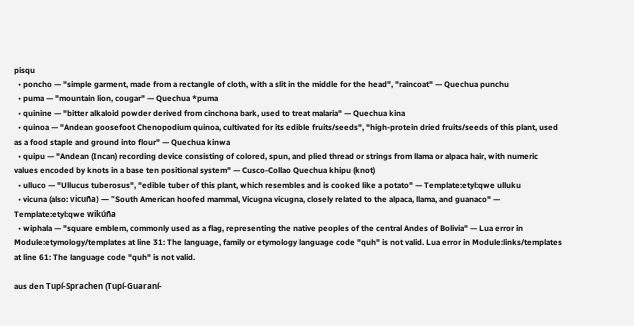pisqu
  • poncho — "simple garment, made from a rectangle of cloth, with a slit in the middle for the head", "raincoat" — Quechua punchu
  • puma — "mountain lion, cougar" — Quechua *puma
  • quinine — "bitter alkaloid powder derived from cinchona bark, used to treat malaria" — Quechua kina
  • quinoa — "Andean goosefoot Chenopodium quinoa, cultivated for its edible fruits/seeds", "high-protein dried fruits/seeds of this plant, used as a food staple and ground into flour" — Quechua kinwa
  • quipu — "Andean (Incan) recording device consisting of colored, spun, and plied thread or strings from llama or alpaca hair, with numeric values encoded by knots in a base ten positional system" — Cusco-Collao Quechua khipu (knot)
  • ulluco — "Ullucus tuberosus", "edible tuber of this plant, which resembles and is cooked like a potato" — Template:etyl:qwe ulluku
  • vicuna (also: vicuña) — "South American hoofed mammal, Vicugna vicugna, closely related to the alpaca, llama, and guanaco" — Template:etyl:qwe wikúña
  • wiphala — "square emblem, commonly used as a flag, representing the native peoples of the central Andes of Bolivia" — Lua error in Module:etymology/templates at line 31: The language, family or etymology language code "quh" is not valid. Lua error in Module:links/templates at line 61: The language code "quh" is not valid.

aus den Tupí-Sprachen (Tupí-Guaraní-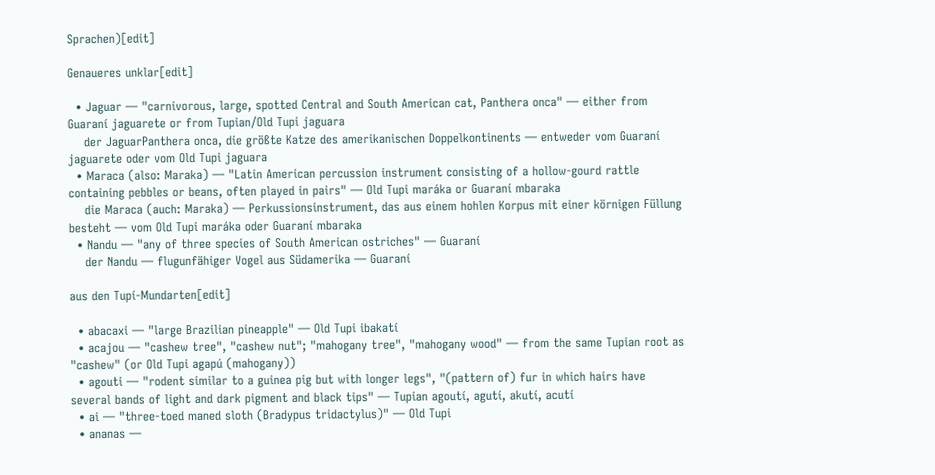Sprachen)[edit]

Genaueres unklar[edit]

  • Jaguar — "carnivorous, large, spotted Central and South American cat, Panthera onca" — either from Guaraní jaguarete or from Tupian/Old Tupi jaguara
    der JaguarPanthera onca, die größte Katze des amerikanischen Doppelkontinents — entweder vom Guaraní jaguarete oder vom Old Tupi jaguara
  • Maraca (also: Maraka) — "Latin American percussion instrument consisting of a hollow-gourd rattle containing pebbles or beans, often played in pairs" — Old Tupi maráka or Guaraní mbaraka
    die Maraca (auch: Maraka) — Perkussionsinstrument, das aus einem hohlen Korpus mit einer körnigen Füllung besteht — vom Old Tupi maráka oder Guaraní mbaraka
  • Nandu — "any of three species of South American ostriches" — Guaraní
    der Nandu — flugunfähiger Vogel aus Südamerika — Guaraní

aus den Tupí-Mundarten[edit]

  • abacaxi — "large Brazilian pineapple" — Old Tupi ibakatí
  • acajou — "cashew tree", "cashew nut"; "mahogany tree", "mahogany wood" — from the same Tupian root as "cashew" (or Old Tupi agapú (mahogany))
  • agouti — "rodent similar to a guinea pig but with longer legs", "(pattern of) fur in which hairs have several bands of light and dark pigment and black tips" — Tupian agoutí, agutí, akutí, acutí
  • ai — "three-toed maned sloth (Bradypus tridactylus)" — Old Tupi
  • ananas —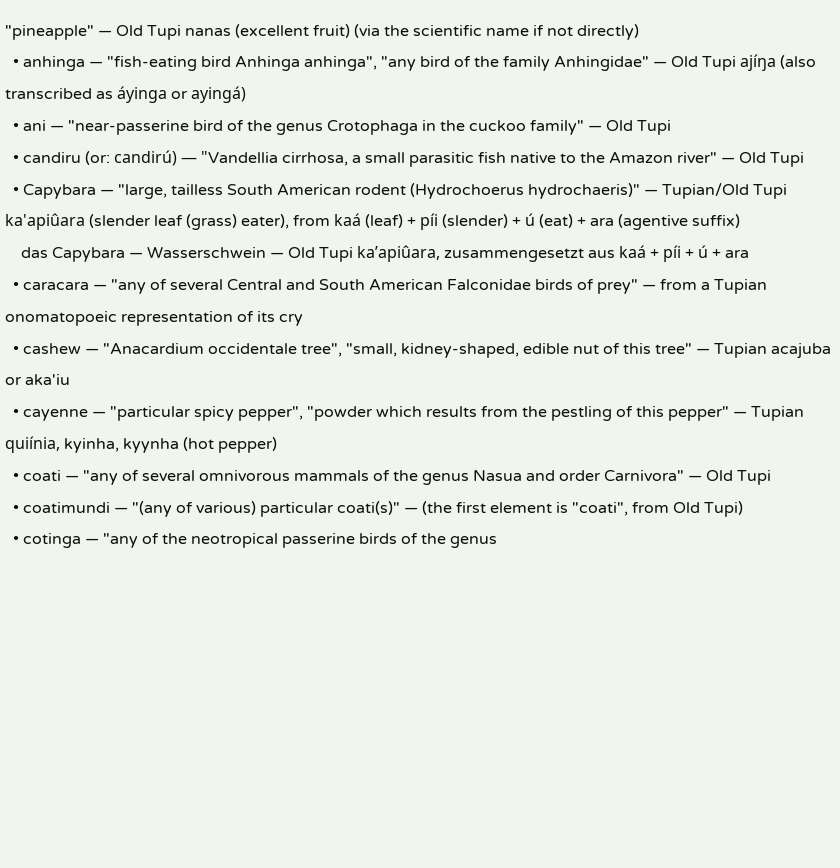"pineapple" — Old Tupi nanas (excellent fruit) (via the scientific name if not directly)
  • anhinga — "fish-eating bird Anhinga anhinga", "any bird of the family Anhingidae" — Old Tupi ajíŋa (also transcribed as áyinga or ayingá)
  • ani — "near-passerine bird of the genus Crotophaga in the cuckoo family" — Old Tupi
  • candiru (or: candirú) — "Vandellia cirrhosa, a small parasitic fish native to the Amazon river" — Old Tupi
  • Capybara — "large, tailless South American rodent (Hydrochoerus hydrochaeris)" — Tupian/Old Tupi ka'apiûara (slender leaf (grass) eater), from kaá (leaf) + píi (slender) + ú (eat) + ara (agentive suffix)
    das Capybara — Wasserschwein — Old Tupi ka’apiûara, zusammengesetzt aus kaá + píi + ú + ara
  • caracara — "any of several Central and South American Falconidae birds of prey" — from a Tupian onomatopoeic representation of its cry
  • cashew — "Anacardium occidentale tree", "small, kidney-shaped, edible nut of this tree" — Tupian acajuba or aka'iu
  • cayenne — "particular spicy pepper", "powder which results from the pestling of this pepper" — Tupian quiínia, kyinha, kyynha (hot pepper)
  • coati — "any of several omnivorous mammals of the genus Nasua and order Carnivora" — Old Tupi
  • coatimundi — "(any of various) particular coati(s)" — (the first element is "coati", from Old Tupi)
  • cotinga — "any of the neotropical passerine birds of the genus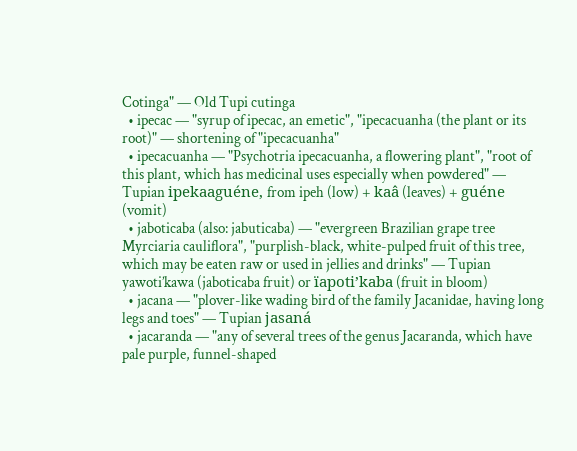Cotinga" — Old Tupi cutinga
  • ipecac — "syrup of ipecac, an emetic", "ipecacuanha (the plant or its root)" — shortening of "ipecacuanha"
  • ipecacuanha — "Psychotria ipecacuanha, a flowering plant", "root of this plant, which has medicinal uses especially when powdered" — Tupian ipekaaguéne, from ipeh (low) + kaâ (leaves) + guéne (vomit)
  • jaboticaba (also: jabuticaba) — "evergreen Brazilian grape tree Myrciaria cauliflora", "purplish-black, white-pulped fruit of this tree, which may be eaten raw or used in jellies and drinks" — Tupian yawoti’kawa (jaboticaba fruit) or ïapoti’kaba (fruit in bloom)
  • jacana — "plover-like wading bird of the family Jacanidae, having long legs and toes" — Tupian jasaná
  • jacaranda — "any of several trees of the genus Jacaranda, which have pale purple, funnel-shaped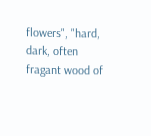flowers", "hard, dark, often fragant wood of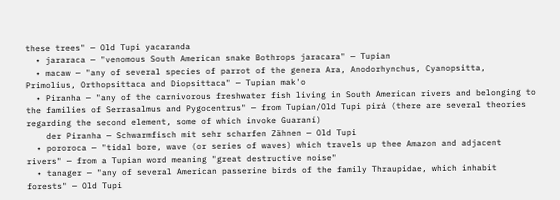these trees" — Old Tupi yacaranda
  • jararaca — "venomous South American snake Bothrops jaracara" — Tupian
  • macaw — "any of several species of parrot of the genera Ara, Anodorhynchus, Cyanopsitta, Primolius, Orthopsittaca and Diopsittaca" — Tupian mak'o
  • Piranha — "any of the carnivorous freshwater fish living in South American rivers and belonging to the families of Serrasalmus and Pygocentrus" — from Tupian/Old Tupi pirá (there are several theories regarding the second element, some of which invoke Guaraní)
    der Piranha — Schwarmfisch mit sehr scharfen Zähnen — Old Tupi
  • pororoca — "tidal bore, wave (or series of waves) which travels up thee Amazon and adjacent rivers" — from a Tupian word meaning "great destructive noise"
  • tanager — "any of several American passerine birds of the family Thraupidae, which inhabit forests" — Old Tupi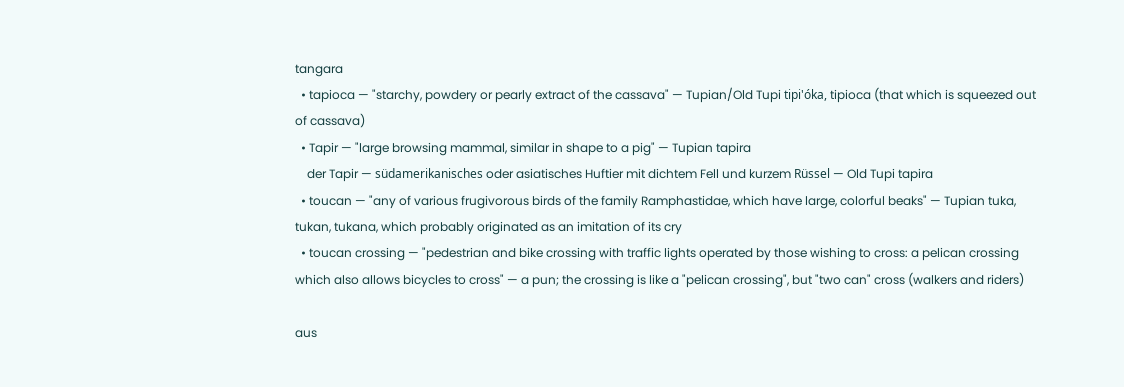tangara
  • tapioca — "starchy, powdery or pearly extract of the cassava" — Tupian/Old Tupi tipi'óka, tipioca (that which is squeezed out of cassava)
  • Tapir — "large browsing mammal, similar in shape to a pig" — Tupian tapira
    der Tapir — südamerikanisches oder asiatisches Huftier mit dichtem Fell und kurzem Rüssel — Old Tupi tapira
  • toucan — "any of various frugivorous birds of the family Ramphastidae, which have large, colorful beaks" — Tupian tuka, tukan, tukana, which probably originated as an imitation of its cry
  • toucan crossing — "pedestrian and bike crossing with traffic lights operated by those wishing to cross: a pelican crossing which also allows bicycles to cross" — a pun; the crossing is like a "pelican crossing", but "two can" cross (walkers and riders)

aus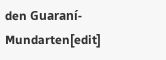den Guaraní-Mundarten[edit]